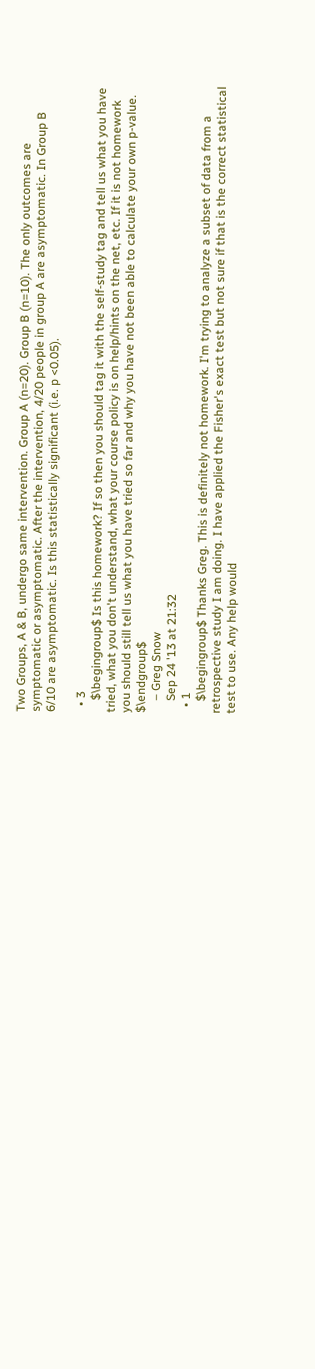Two Groups, A & B, undergo same intervention. Group A (n=20). Group B (n=10). The only outcomes are symptomatic or asymptomatic. After the intervention, 4/20 people in group A are asymptomatic. In Group B 6/10 are asymptomatic. Is this statistically significant (i.e. p <0.05).

  • 3
    $\begingroup$ Is this homework? If so then you should tag it with the self-study tag and tell us what you have tried, what you don't understand, what your course policy is on help/hints on the net, etc. If it is not homework you should still tell us what you have tried so far and why you have not been able to calculate your own p-value. $\endgroup$
    – Greg Snow
    Sep 24 '13 at 21:32
  • 1
    $\begingroup$ Thanks Greg. This is definitely not homework. I'm trying to analyze a subset of data from a retrospective study I am doing. I have applied the Fisher's exact test but not sure if that is the correct statistical test to use. Any help would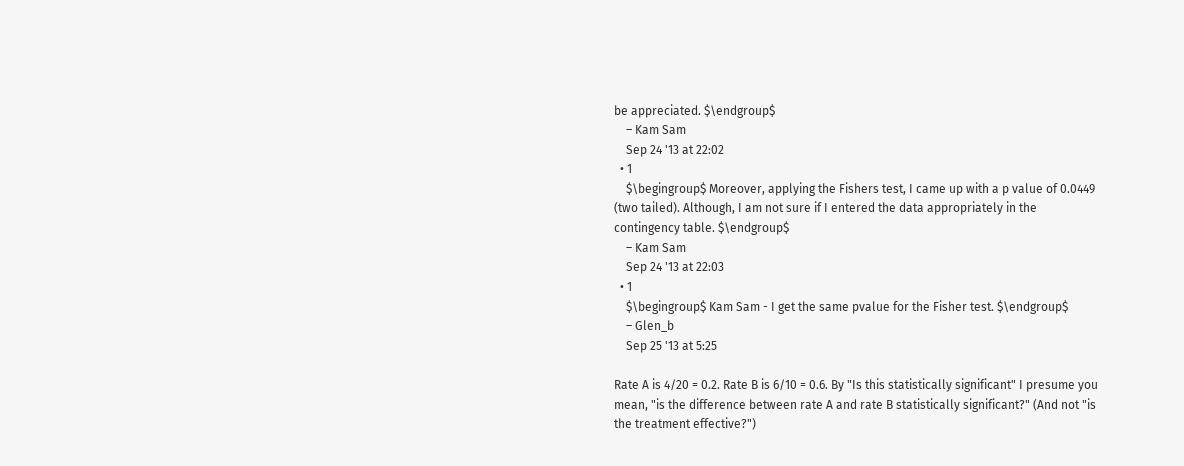be appreciated. $\endgroup$
    – Kam Sam
    Sep 24 '13 at 22:02
  • 1
    $\begingroup$ Moreover, applying the Fishers test, I came up with a p value of 0.0449 (two tailed). Although, I am not sure if I entered the data appropriately in the contingency table. $\endgroup$
    – Kam Sam
    Sep 24 '13 at 22:03
  • 1
    $\begingroup$ Kam Sam - I get the same pvalue for the Fisher test. $\endgroup$
    – Glen_b
    Sep 25 '13 at 5:25

Rate A is 4/20 = 0.2. Rate B is 6/10 = 0.6. By "Is this statistically significant" I presume you mean, "is the difference between rate A and rate B statistically significant?" (And not "is the treatment effective?")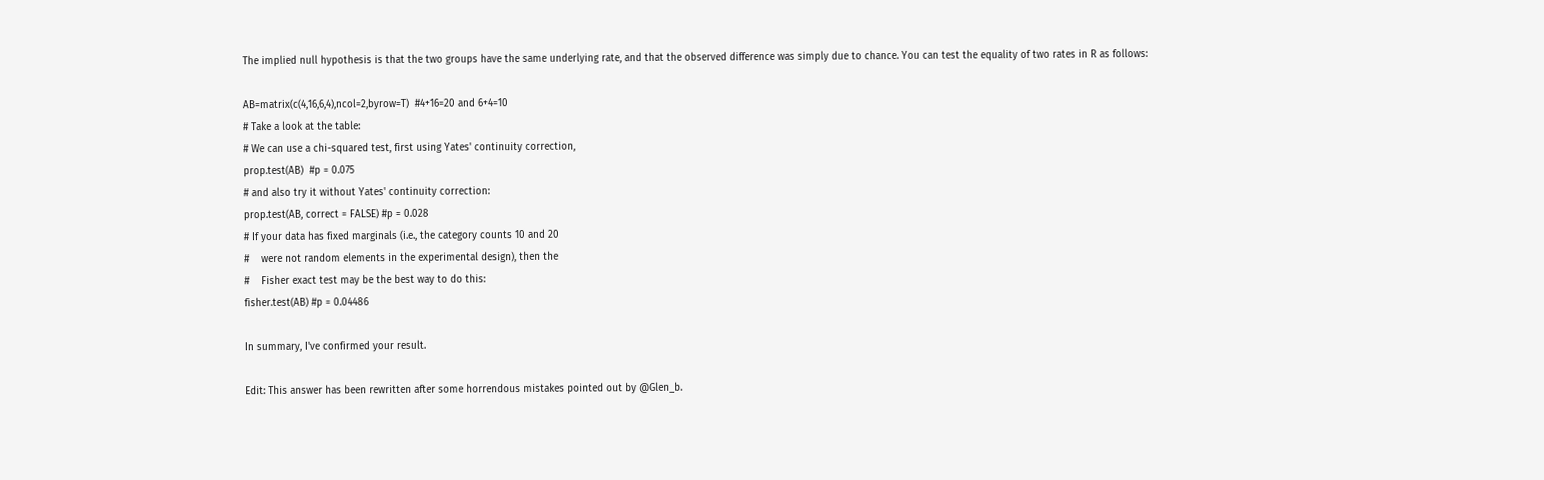The implied null hypothesis is that the two groups have the same underlying rate, and that the observed difference was simply due to chance. You can test the equality of two rates in R as follows:

AB=matrix(c(4,16,6,4),ncol=2,byrow=T)  #4+16=20 and 6+4=10
# Take a look at the table:
# We can use a chi-squared test, first using Yates' continuity correction,
prop.test(AB)  #p = 0.075
# and also try it without Yates' continuity correction:
prop.test(AB, correct = FALSE) #p = 0.028
# If your data has fixed marginals (i.e., the category counts 10 and 20
#    were not random elements in the experimental design), then the
#    Fisher exact test may be the best way to do this:
fisher.test(AB) #p = 0.04486

In summary, I've confirmed your result.

Edit: This answer has been rewritten after some horrendous mistakes pointed out by @Glen_b.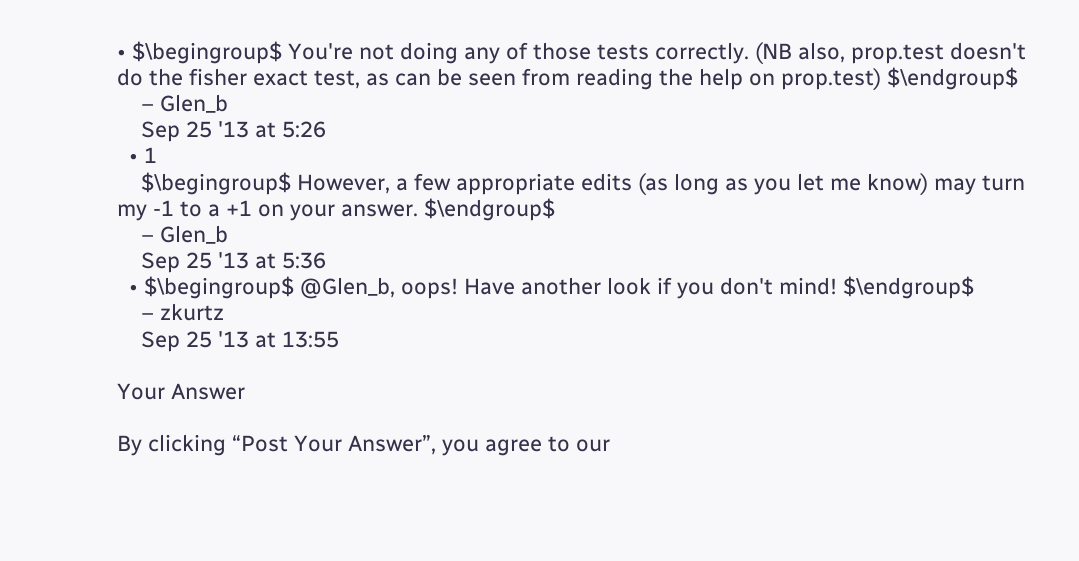• $\begingroup$ You're not doing any of those tests correctly. (NB also, prop.test doesn't do the fisher exact test, as can be seen from reading the help on prop.test) $\endgroup$
    – Glen_b
    Sep 25 '13 at 5:26
  • 1
    $\begingroup$ However, a few appropriate edits (as long as you let me know) may turn my -1 to a +1 on your answer. $\endgroup$
    – Glen_b
    Sep 25 '13 at 5:36
  • $\begingroup$ @Glen_b, oops! Have another look if you don't mind! $\endgroup$
    – zkurtz
    Sep 25 '13 at 13:55

Your Answer

By clicking “Post Your Answer”, you agree to our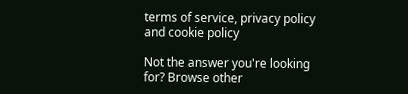terms of service, privacy policy and cookie policy

Not the answer you're looking for? Browse other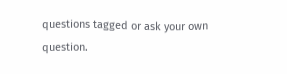questions tagged or ask your own question.